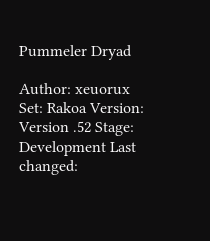Pummeler Dryad

Author: xeuorux Set: Rakoa Version: Version .52 Stage: Development Last changed: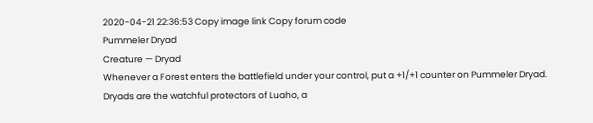2020-04-21 22:36:53 Copy image link Copy forum code
Pummeler Dryad
Creature — Dryad
Whenever a Forest enters the battlefield under your control, put a +1/+1 counter on Pummeler Dryad.
Dryads are the watchful protectors of Luaho, a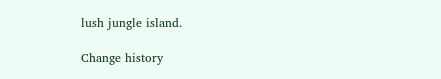lush jungle island.

Change history